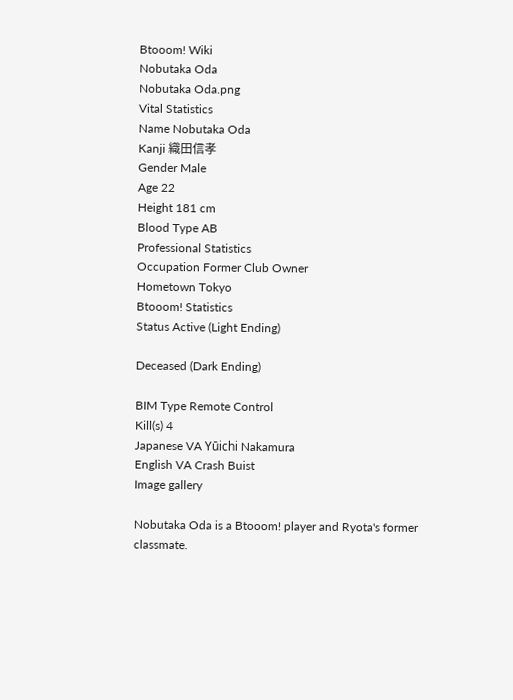Btooom! Wiki
Nobutaka Oda
Nobutaka Oda.png
Vital Statistics
Name Nobutaka Oda
Kanji 織田信孝
Gender Male
Age 22
Height 181 cm
Blood Type AB
Professional Statistics
Occupation Former Club Owner
Hometown Tokyo
Btooom! Statistics
Status Active (Light Ending)

Deceased (Dark Ending)

BIM Type Remote Control
Kill(s) 4
Japanese VA Yūichi Nakamura
English VA Crash Buist
Image gallery

Nobutaka Oda is a Btooom! player and Ryota's former classmate.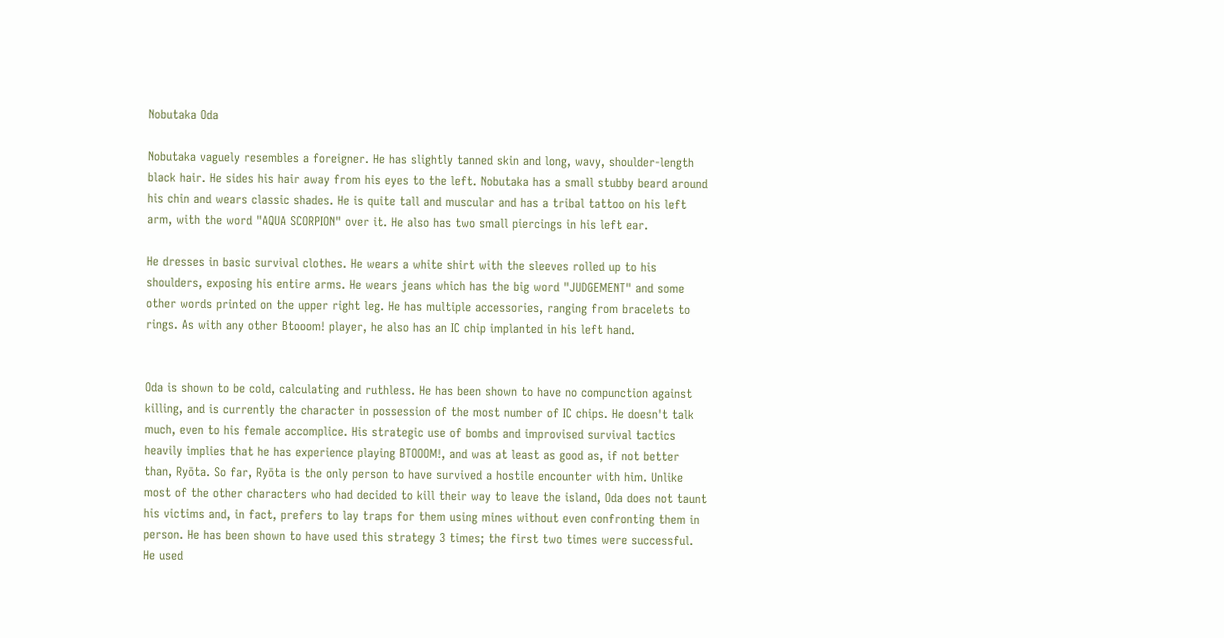Nobutaka Oda

Nobutaka vaguely resembles a foreigner. He has slightly tanned skin and long, wavy, shoulder-length black hair. He sides his hair away from his eyes to the left. Nobutaka has a small stubby beard around his chin and wears classic shades. He is quite tall and muscular and has a tribal tattoo on his left arm, with the word "AQUA SCORPION" over it. He also has two small piercings in his left ear.

He dresses in basic survival clothes. He wears a white shirt with the sleeves rolled up to his shoulders, exposing his entire arms. He wears jeans which has the big word "JUDGEMENT" and some other words printed on the upper right leg. He has multiple accessories, ranging from bracelets to rings. As with any other Btooom! player, he also has an IC chip implanted in his left hand.


Oda is shown to be cold, calculating and ruthless. He has been shown to have no compunction against killing, and is currently the character in possession of the most number of IC chips. He doesn't talk much, even to his female accomplice. His strategic use of bombs and improvised survival tactics heavily implies that he has experience playing BTOOOM!, and was at least as good as, if not better than, Ryōta. So far, Ryōta is the only person to have survived a hostile encounter with him. Unlike most of the other characters who had decided to kill their way to leave the island, Oda does not taunt his victims and, in fact, prefers to lay traps for them using mines without even confronting them in person. He has been shown to have used this strategy 3 times; the first two times were successful. He used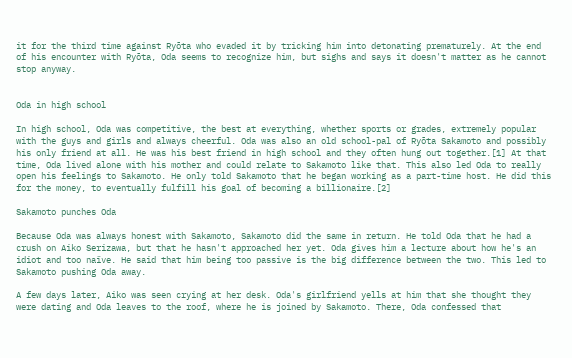it for the third time against Ryōta who evaded it by tricking him into detonating prematurely. At the end of his encounter with Ryōta, Oda seems to recognize him, but sighs and says it doesn't matter as he cannot stop anyway.


Oda in high school

In high school, Oda was competitive, the best at everything, whether sports or grades, extremely popular with the guys and girls and always cheerful. Oda was also an old school-pal of Ryōta Sakamoto and possibly his only friend at all. He was his best friend in high school and they often hung out together.[1] At that time, Oda lived alone with his mother and could relate to Sakamoto like that. This also led Oda to really open his feelings to Sakamoto. He only told Sakamoto that he began working as a part-time host. He did this for the money, to eventually fulfill his goal of becoming a billionaire.[2]

Sakamoto punches Oda

Because Oda was always honest with Sakamoto, Sakamoto did the same in return. He told Oda that he had a crush on Aiko Serizawa, but that he hasn't approached her yet. Oda gives him a lecture about how he's an idiot and too naïve. He said that him being too passive is the big difference between the two. This led to Sakamoto pushing Oda away.

A few days later, Aiko was seen crying at her desk. Oda's girlfriend yells at him that she thought they were dating and Oda leaves to the roof, where he is joined by Sakamoto. There, Oda confessed that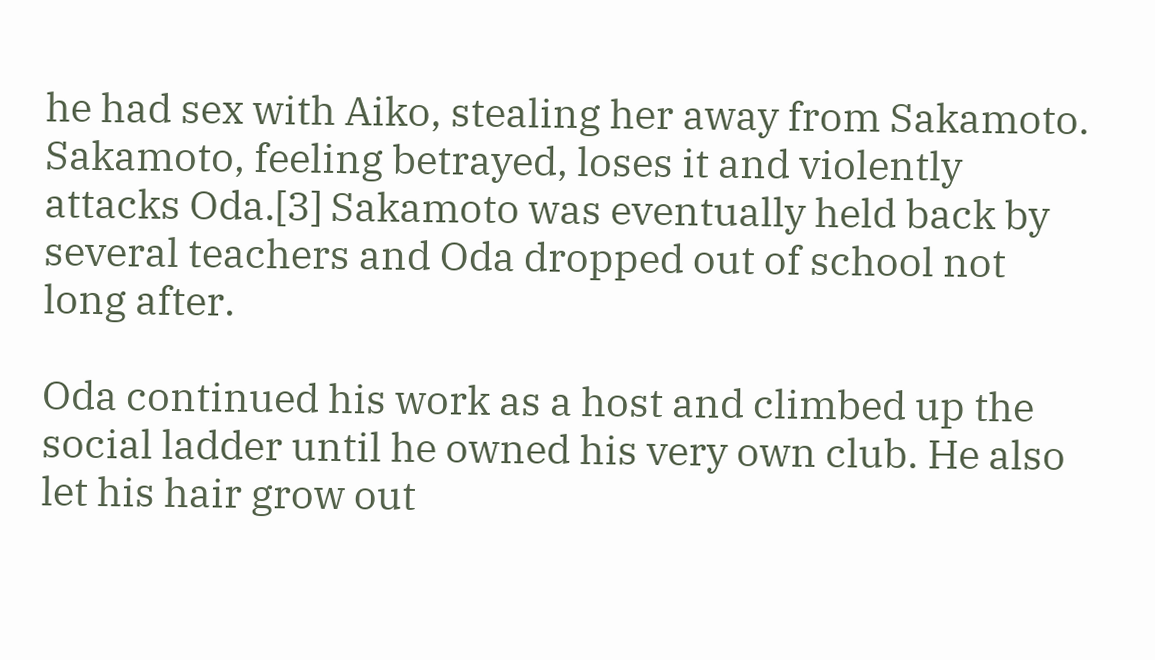he had sex with Aiko, stealing her away from Sakamoto. Sakamoto, feeling betrayed, loses it and violently attacks Oda.[3] Sakamoto was eventually held back by several teachers and Oda dropped out of school not long after.

Oda continued his work as a host and climbed up the social ladder until he owned his very own club. He also let his hair grow out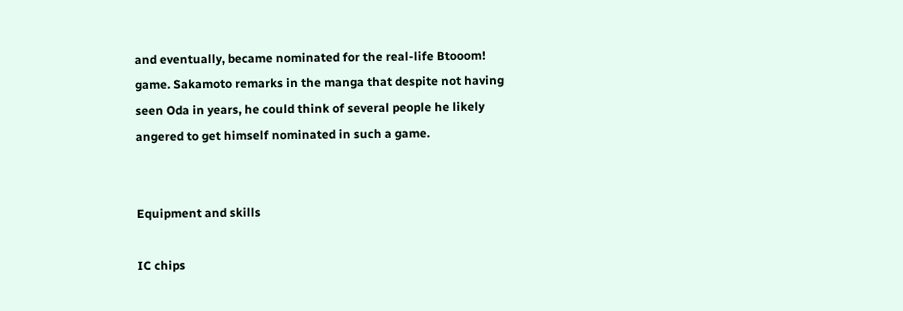and eventually, became nominated for the real-life Btooom! game. Sakamoto remarks in the manga that despite not having seen Oda in years, he could think of several people he likely angered to get himself nominated in such a game.


Equipment and skills

IC chips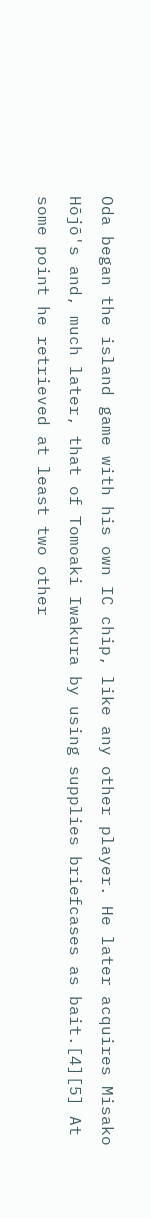Oda began the island game with his own IC chip, like any other player. He later acquires Misako Hōjō's and, much later, that of Tomoaki Iwakura by using supplies briefcases as bait.[4][5] At some point he retrieved at least two other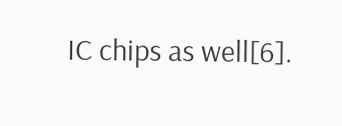IC chips as well[6].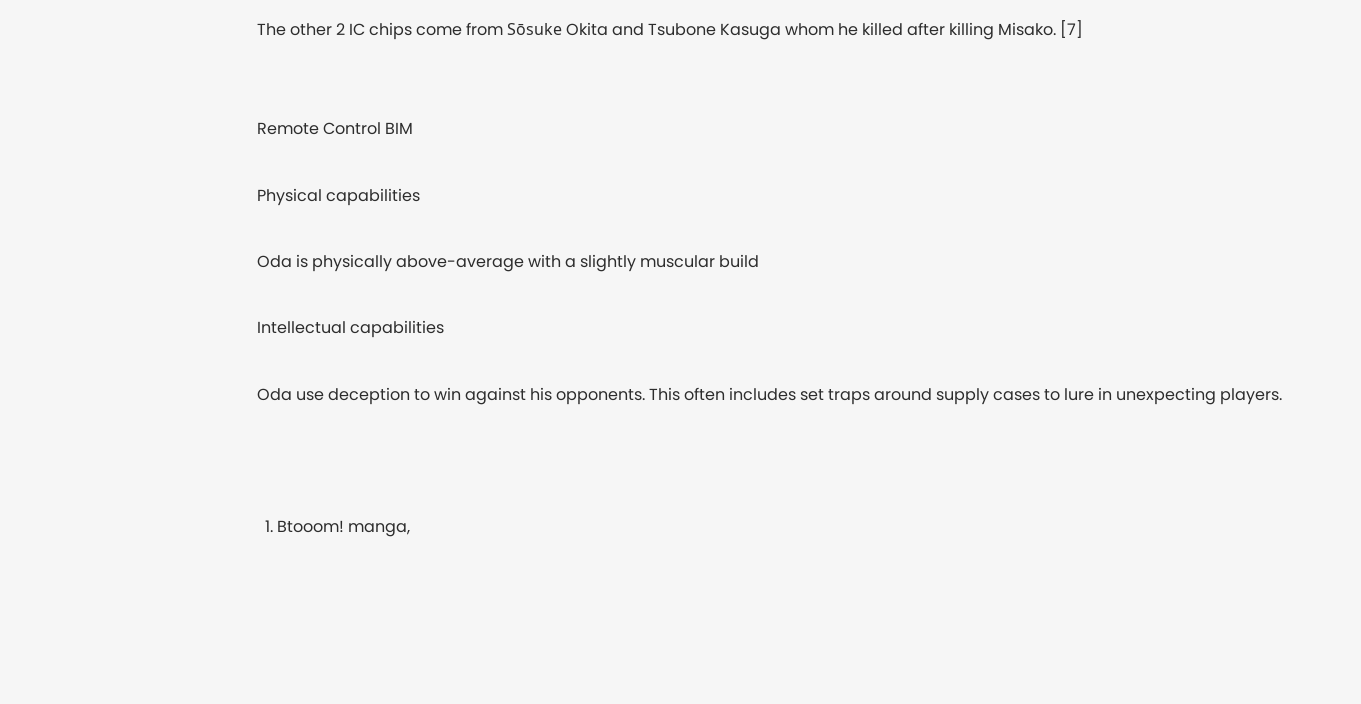The other 2 IC chips come from Sōsuke Okita and Tsubone Kasuga whom he killed after killing Misako. [7]


Remote Control BIM

Physical capabilities

Oda is physically above-average with a slightly muscular build

Intellectual capabilities

Oda use deception to win against his opponents. This often includes set traps around supply cases to lure in unexpecting players.



  1. Btooom! manga,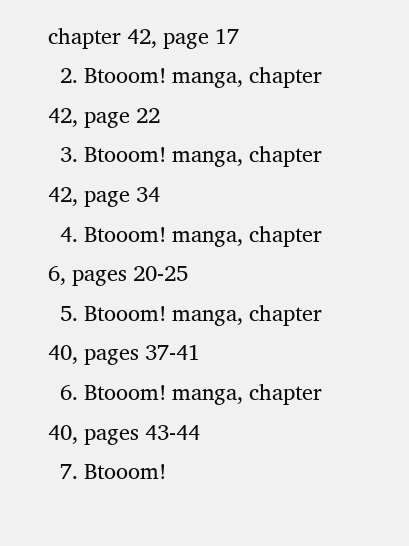chapter 42, page 17
  2. Btooom! manga, chapter 42, page 22
  3. Btooom! manga, chapter 42, page 34
  4. Btooom! manga, chapter 6, pages 20-25
  5. Btooom! manga, chapter 40, pages 37-41
  6. Btooom! manga, chapter 40, pages 43-44
  7. Btooom!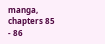manga, chapters 85 - 86